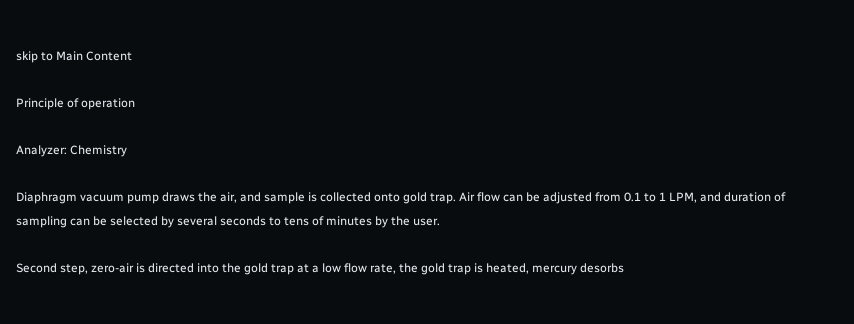skip to Main Content

Principle of operation

Analyzer: Chemistry

Diaphragm vacuum pump draws the air, and sample is collected onto gold trap. Air flow can be adjusted from 0.1 to 1 LPM, and duration of sampling can be selected by several seconds to tens of minutes by the user.

Second step, zero-air is directed into the gold trap at a low flow rate, the gold trap is heated, mercury desorbs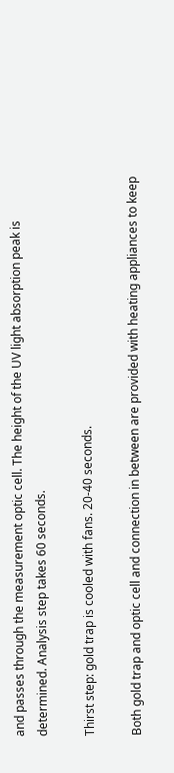and passes through the measurement optic cell. The height of the UV light absorption peak is determined. Analysis step takes 60 seconds.

Thirst step: gold trap is cooled with fans. 20-40 seconds.

Both gold trap and optic cell and connection in between are provided with heating appliances to keep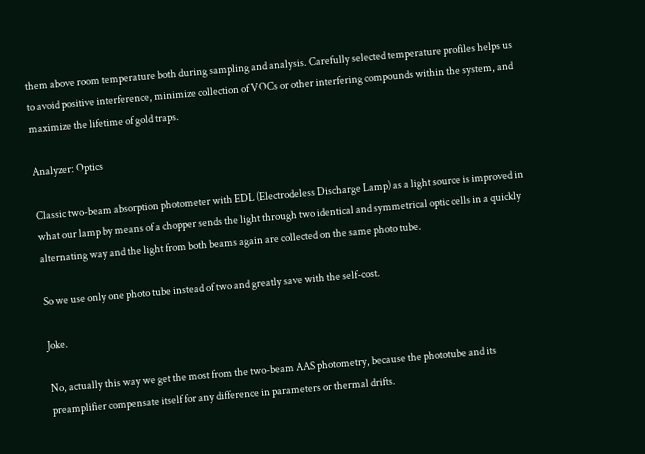them above room temperature both during sampling and analysis. Carefully selected temperature profiles helps us to avoid positive interference, minimize collection of VOCs or other interfering compounds within the system, and maximize the lifetime of gold traps.

Analyzer: Optics

Classic two-beam absorption photometer with EDL (Electrodeless Discharge Lamp) as a light source is improved in what our lamp by means of a chopper sends the light through two identical and symmetrical optic cells in a quickly alternating way and the light from both beams again are collected on the same photo tube.

So we use only one photo tube instead of two and greatly save with the self-cost.

Joke.

No, actually this way we get the most from the two-beam AAS photometry, because the phototube and its preamplifier compensate itself for any difference in parameters or thermal drifts.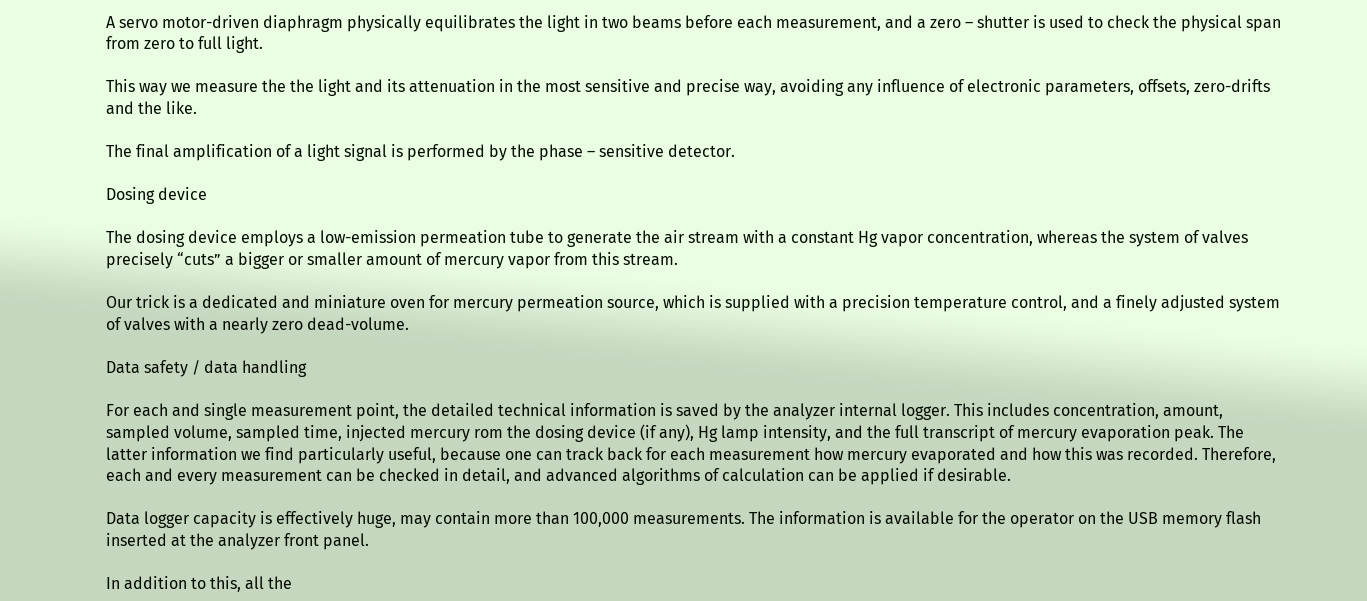A servo motor-driven diaphragm physically equilibrates the light in two beams before each measurement, and a zero – shutter is used to check the physical span from zero to full light.

This way we measure the the light and its attenuation in the most sensitive and precise way, avoiding any influence of electronic parameters, offsets, zero-drifts and the like.

The final amplification of a light signal is performed by the phase – sensitive detector.

Dosing device

The dosing device employs a low-emission permeation tube to generate the air stream with a constant Hg vapor concentration, whereas the system of valves precisely “cuts” a bigger or smaller amount of mercury vapor from this stream.

Our trick is a dedicated and miniature oven for mercury permeation source, which is supplied with a precision temperature control, and a finely adjusted system of valves with a nearly zero dead-volume.

Data safety / data handling

For each and single measurement point, the detailed technical information is saved by the analyzer internal logger. This includes concentration, amount, sampled volume, sampled time, injected mercury rom the dosing device (if any), Hg lamp intensity, and the full transcript of mercury evaporation peak. The latter information we find particularly useful, because one can track back for each measurement how mercury evaporated and how this was recorded. Therefore, each and every measurement can be checked in detail, and advanced algorithms of calculation can be applied if desirable.

Data logger capacity is effectively huge, may contain more than 100,000 measurements. The information is available for the operator on the USB memory flash inserted at the analyzer front panel.

In addition to this, all the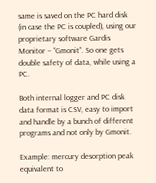same is saved on the PC hard disk (in case the PC is coupled), using our proprietary software Gardis Monitor – “Gmonit”. So one gets double safety of data, while using a PC.

Both internal logger and PC disk data format is CSV, easy to import and handle by a bunch of different programs and not only by Gmonit.

Example: mercury desorption peak equivalent to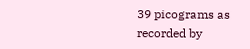39 picograms as recorded by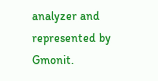analyzer and represented by Gmonit.